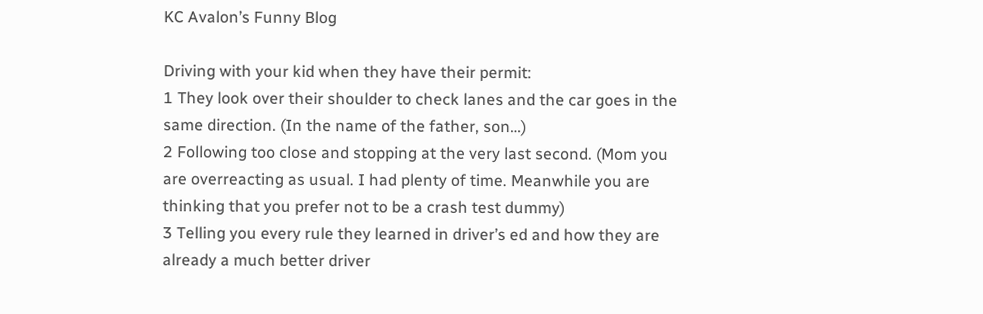KC Avalon’s Funny Blog

Driving with your kid when they have their permit:
1 They look over their shoulder to check lanes and the car goes in the same direction. (In the name of the father, son…)
2 Following too close and stopping at the very last second. (Mom you are overreacting as usual. I had plenty of time. Meanwhile you are thinking that you prefer not to be a crash test dummy)
3 Telling you every rule they learned in driver’s ed and how they are already a much better driver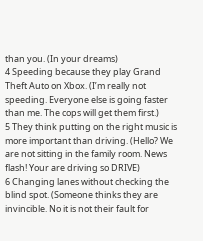than you. (In your dreams)
4 Speeding because they play Grand Theft Auto on Xbox. (I’m really not speeding. Everyone else is going faster than me. The cops will get them first.)
5 They think putting on the right music is more important than driving. (Hello? We are not sitting in the family room. News flash! Your are driving so DRIVE)
6 Changing lanes without checking the blind spot. (Someone thinks they are invincible. No it is not their fault for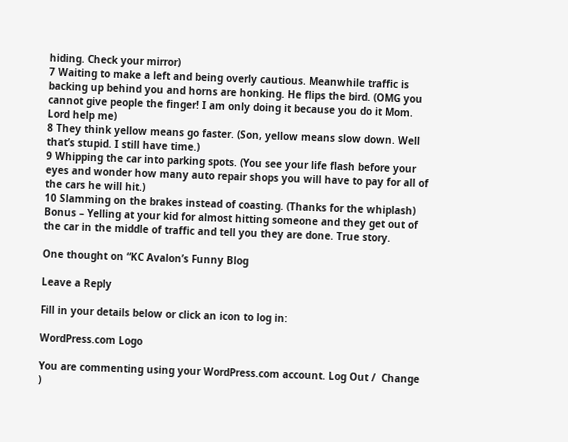hiding. Check your mirror)
7 Waiting to make a left and being overly cautious. Meanwhile traffic is backing up behind you and horns are honking. He flips the bird. (OMG you cannot give people the finger! I am only doing it because you do it Mom. Lord help me)
8 They think yellow means go faster. (Son, yellow means slow down. Well that’s stupid. I still have time.)
9 Whipping the car into parking spots. (You see your life flash before your eyes and wonder how many auto repair shops you will have to pay for all of the cars he will hit.)
10 Slamming on the brakes instead of coasting. (Thanks for the whiplash)
Bonus – Yelling at your kid for almost hitting someone and they get out of the car in the middle of traffic and tell you they are done. True story.

One thought on “KC Avalon’s Funny Blog

Leave a Reply

Fill in your details below or click an icon to log in:

WordPress.com Logo

You are commenting using your WordPress.com account. Log Out /  Change )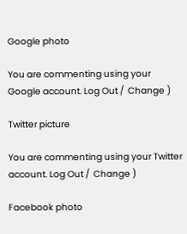Google photo

You are commenting using your Google account. Log Out /  Change )

Twitter picture

You are commenting using your Twitter account. Log Out /  Change )

Facebook photo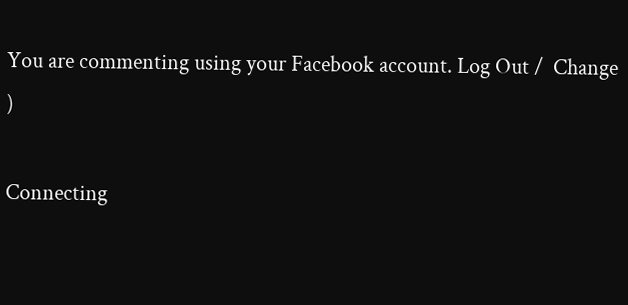You are commenting using your Facebook account. Log Out /  Change )

Connecting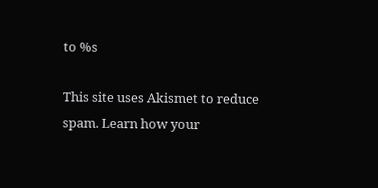to %s

This site uses Akismet to reduce spam. Learn how your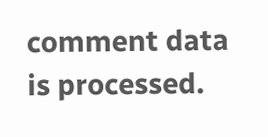comment data is processed.